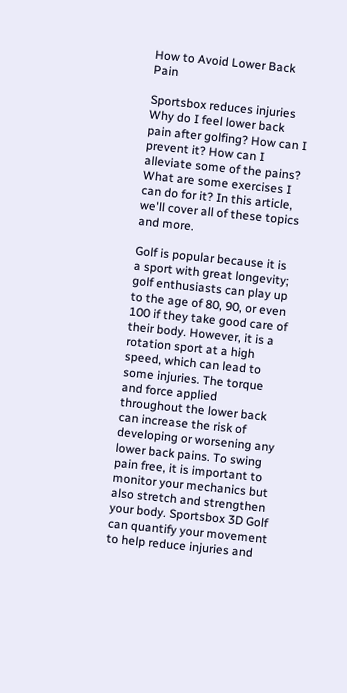How to Avoid Lower Back Pain

Sportsbox reduces injuries Why do I feel lower back pain after golfing? How can I prevent it? How can I alleviate some of the pains? What are some exercises I can do for it? In this article, we'll cover all of these topics and more.

Golf is popular because it is a sport with great longevity; golf enthusiasts can play up to the age of 80, 90, or even 100 if they take good care of their body. However, it is a rotation sport at a high speed, which can lead to some injuries. The torque and force applied throughout the lower back  can increase the risk of developing or worsening any lower back pains. To swing pain free, it is important to monitor your mechanics but also stretch and strengthen your body. Sportsbox 3D Golf can quantify your movement to help reduce injuries and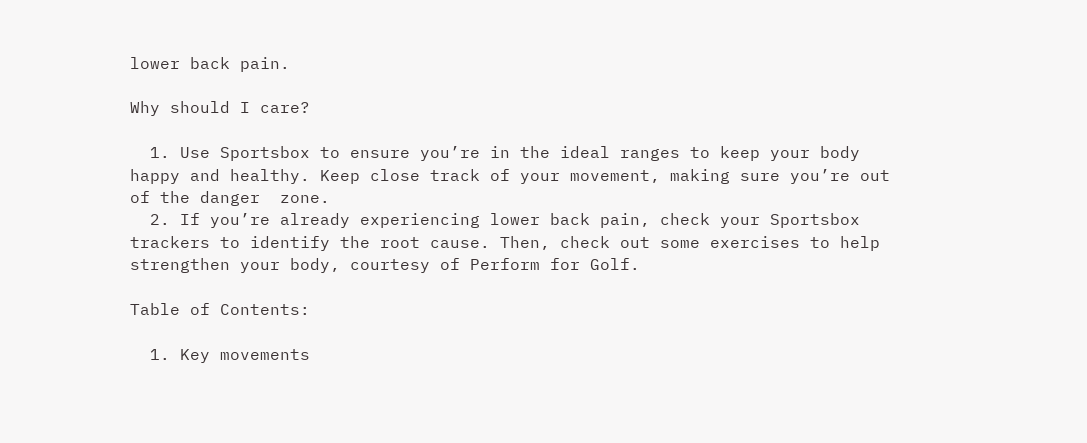lower back pain.

Why should I care?

  1. Use Sportsbox to ensure you’re in the ideal ranges to keep your body happy and healthy. Keep close track of your movement, making sure you’re out of the danger  zone.
  2. If you’re already experiencing lower back pain, check your Sportsbox trackers to identify the root cause. Then, check out some exercises to help strengthen your body, courtesy of Perform for Golf.

Table of Contents:

  1. Key movements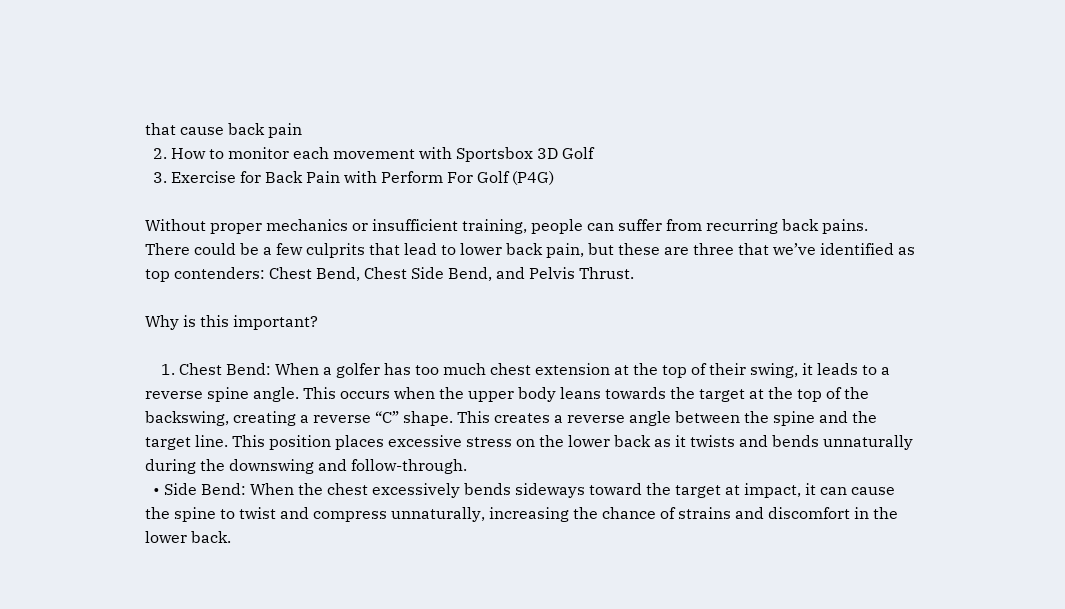that cause back pain
  2. How to monitor each movement with Sportsbox 3D Golf
  3. Exercise for Back Pain with Perform For Golf (P4G)

Without proper mechanics or insufficient training, people can suffer from recurring back pains. There could be a few culprits that lead to lower back pain, but these are three that we’ve identified as top contenders: Chest Bend, Chest Side Bend, and Pelvis Thrust.

Why is this important?

    1. Chest Bend: When a golfer has too much chest extension at the top of their swing, it leads to a reverse spine angle. This occurs when the upper body leans towards the target at the top of the backswing, creating a reverse “C” shape. This creates a reverse angle between the spine and the target line. This position places excessive stress on the lower back as it twists and bends unnaturally during the downswing and follow-through.
  • Side Bend: When the chest excessively bends sideways toward the target at impact, it can cause the spine to twist and compress unnaturally, increasing the chance of strains and discomfort in the lower back.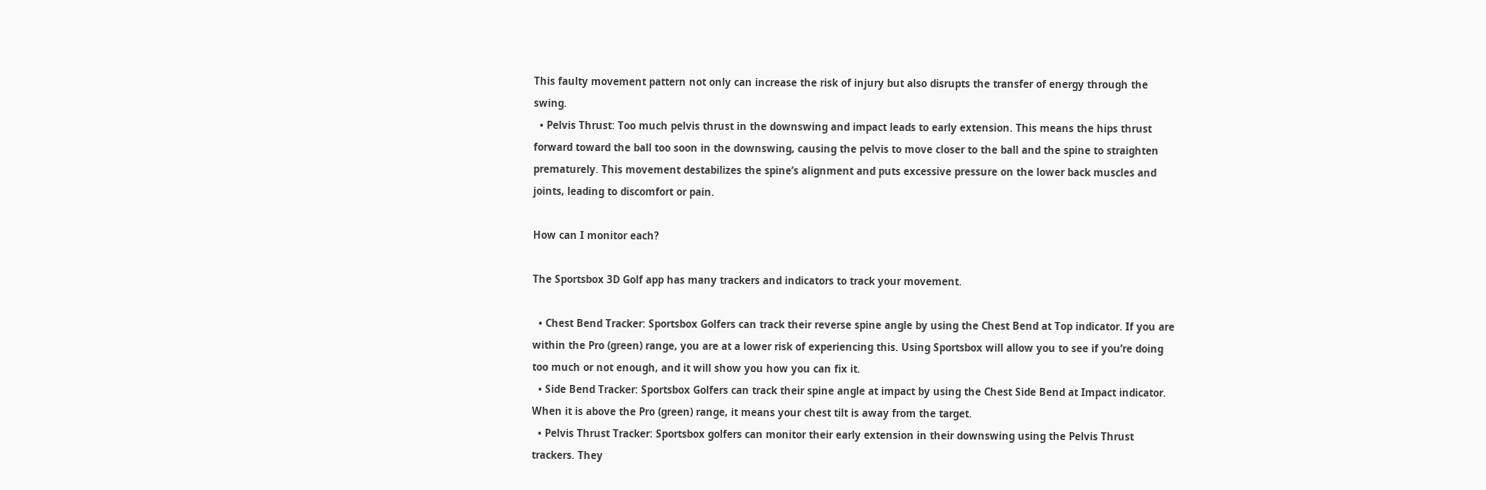This faulty movement pattern not only can increase the risk of injury but also disrupts the transfer of energy through the swing.
  • Pelvis Thrust: Too much pelvis thrust in the downswing and impact leads to early extension. This means the hips thrust forward toward the ball too soon in the downswing, causing the pelvis to move closer to the ball and the spine to straighten prematurely. This movement destabilizes the spine’s alignment and puts excessive pressure on the lower back muscles and joints, leading to discomfort or pain.

How can I monitor each?

The Sportsbox 3D Golf app has many trackers and indicators to track your movement.

  • Chest Bend Tracker: Sportsbox Golfers can track their reverse spine angle by using the Chest Bend at Top indicator. If you are within the Pro (green) range, you are at a lower risk of experiencing this. Using Sportsbox will allow you to see if you’re doing too much or not enough, and it will show you how you can fix it.
  • Side Bend Tracker: Sportsbox Golfers can track their spine angle at impact by using the Chest Side Bend at Impact indicator. When it is above the Pro (green) range, it means your chest tilt is away from the target.
  • Pelvis Thrust Tracker: Sportsbox golfers can monitor their early extension in their downswing using the Pelvis Thrust trackers. They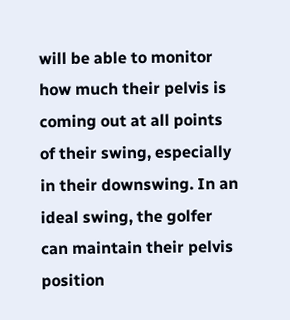will be able to monitor how much their pelvis is coming out at all points of their swing, especially in their downswing. In an ideal swing, the golfer can maintain their pelvis position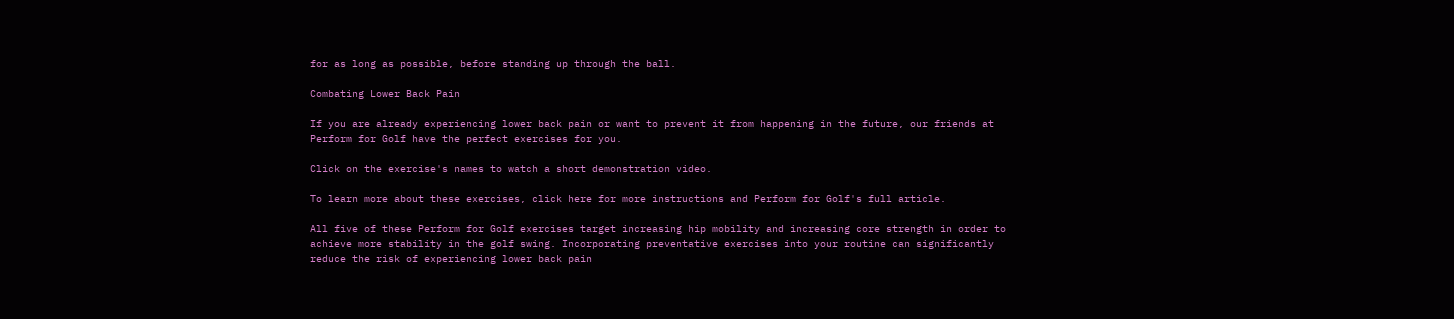for as long as possible, before standing up through the ball.

Combating Lower Back Pain

If you are already experiencing lower back pain or want to prevent it from happening in the future, our friends at Perform for Golf have the perfect exercises for you.

Click on the exercise's names to watch a short demonstration video.

To learn more about these exercises, click here for more instructions and Perform for Golf's full article.

All five of these Perform for Golf exercises target increasing hip mobility and increasing core strength in order to achieve more stability in the golf swing. Incorporating preventative exercises into your routine can significantly reduce the risk of experiencing lower back pain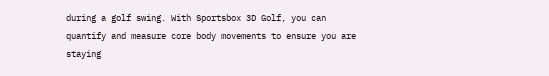during a golf swing. With Sportsbox 3D Golf, you can quantify and measure core body movements to ensure you are staying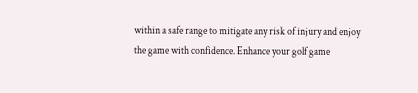within a safe range to mitigate any risk of injury and enjoy the game with confidence. Enhance your golf game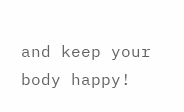and keep your body happy!